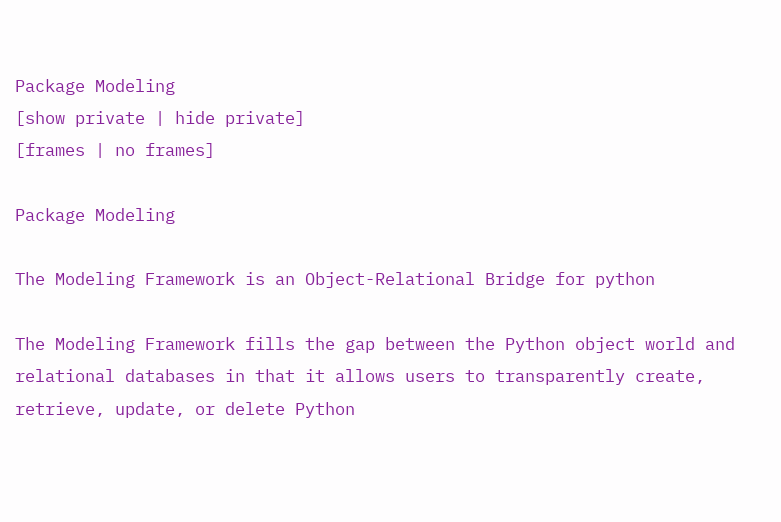Package Modeling
[show private | hide private]
[frames | no frames]

Package Modeling

The Modeling Framework is an Object-Relational Bridge for python

The Modeling Framework fills the gap between the Python object world and relational databases in that it allows users to transparently create, retrieve, update, or delete Python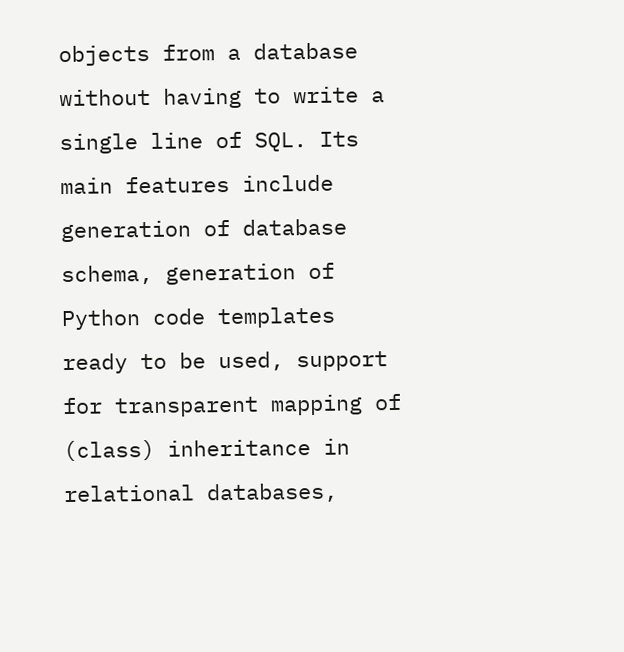objects from a database without having to write a single line of SQL. Its main features include generation of database schema, generation of Python code templates ready to be used, support for transparent mapping of (class) inheritance in relational databases,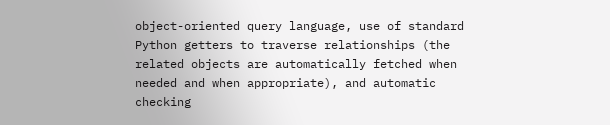object-oriented query language, use of standard Python getters to traverse relationships (the related objects are automatically fetched when needed and when appropriate), and automatic checking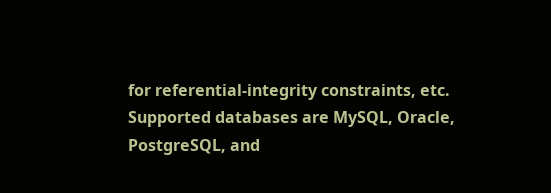for referential-integrity constraints, etc. Supported databases are MySQL, Oracle, PostgreSQL, and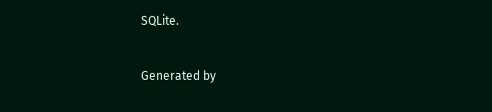SQLite.


Generated by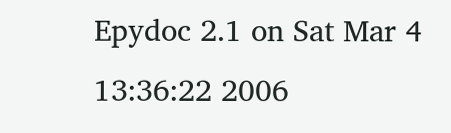Epydoc 2.1 on Sat Mar 4 13:36:22 2006